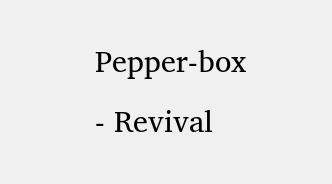Pepper-box - Revival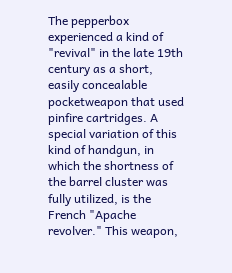The pepperbox experienced a kind of "revival" in the late 19th century as a short, easily concealable pocketweapon that used pinfire cartridges. A special variation of this kind of handgun, in which the shortness of the barrel cluster was fully utilized, is the French "Apache revolver." This weapon,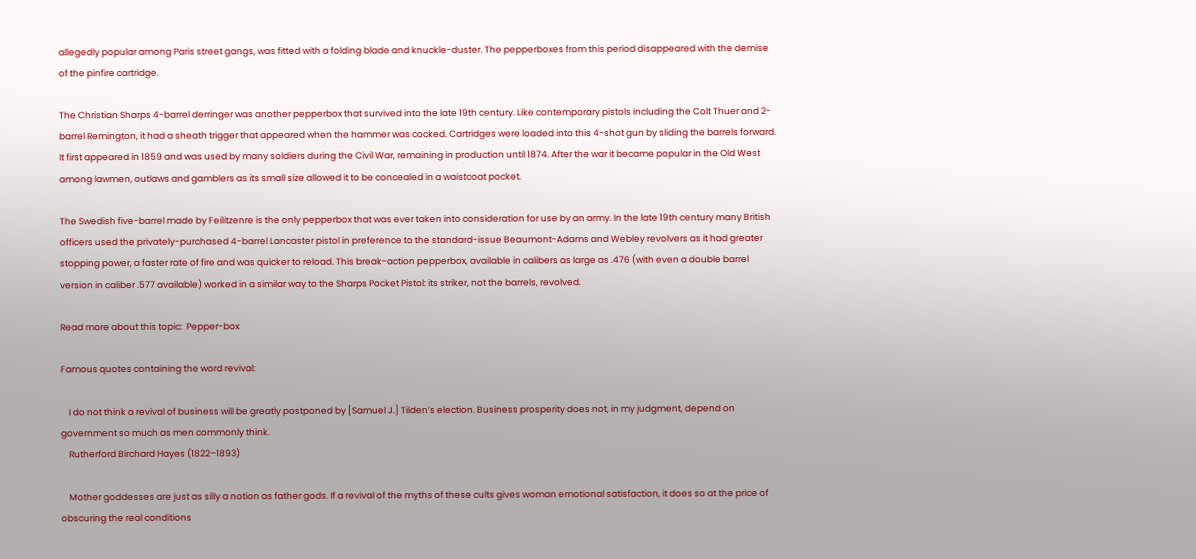allegedly popular among Paris street gangs, was fitted with a folding blade and knuckle-duster. The pepperboxes from this period disappeared with the demise of the pinfire cartridge.

The Christian Sharps 4-barrel derringer was another pepperbox that survived into the late 19th century. Like contemporary pistols including the Colt Thuer and 2-barrel Remington, it had a sheath trigger that appeared when the hammer was cocked. Cartridges were loaded into this 4-shot gun by sliding the barrels forward. It first appeared in 1859 and was used by many soldiers during the Civil War, remaining in production until 1874. After the war it became popular in the Old West among lawmen, outlaws and gamblers as its small size allowed it to be concealed in a waistcoat pocket.

The Swedish five-barrel made by Feilitzenre is the only pepperbox that was ever taken into consideration for use by an army. In the late 19th century many British officers used the privately-purchased 4-barrel Lancaster pistol in preference to the standard-issue Beaumont-Adams and Webley revolvers as it had greater stopping power, a faster rate of fire and was quicker to reload. This break-action pepperbox, available in calibers as large as .476 (with even a double barrel version in caliber .577 available) worked in a similar way to the Sharps Pocket Pistol: its striker, not the barrels, revolved.

Read more about this topic:  Pepper-box

Famous quotes containing the word revival:

    I do not think a revival of business will be greatly postponed by [Samuel J.] Tilden’s election. Business prosperity does not, in my judgment, depend on government so much as men commonly think.
    Rutherford Birchard Hayes (1822–1893)

    Mother goddesses are just as silly a notion as father gods. If a revival of the myths of these cults gives woman emotional satisfaction, it does so at the price of obscuring the real conditions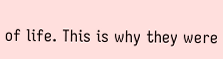of life. This is why they were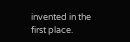invented in the first place.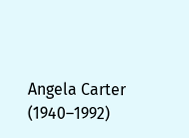Angela Carter (1940–1992)